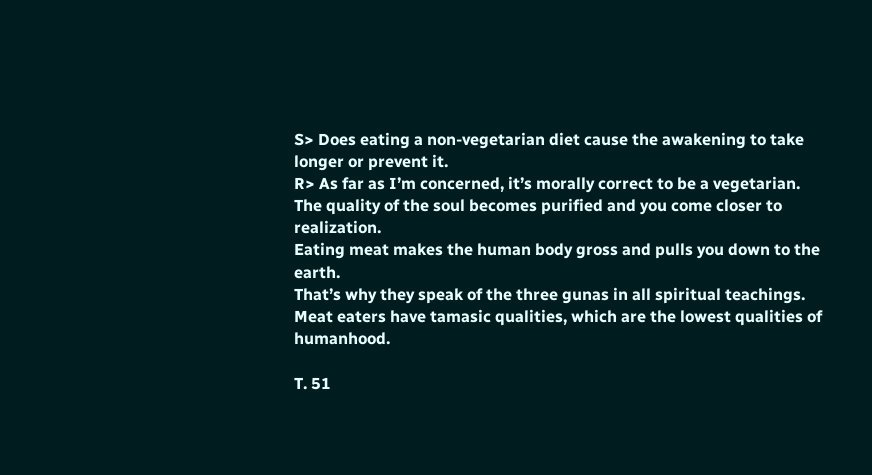S> Does eating a non-vegetarian diet cause the awakening to take longer or prevent it.
R> As far as I’m concerned, it’s morally correct to be a vegetarian.
The quality of the soul becomes purified and you come closer to realization.
Eating meat makes the human body gross and pulls you down to the earth.
That’s why they speak of the three gunas in all spiritual teachings.
Meat eaters have tamasic qualities, which are the lowest qualities of humanhood.

T. 51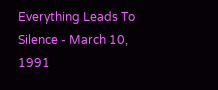Everything Leads To Silence - March 10, 1991